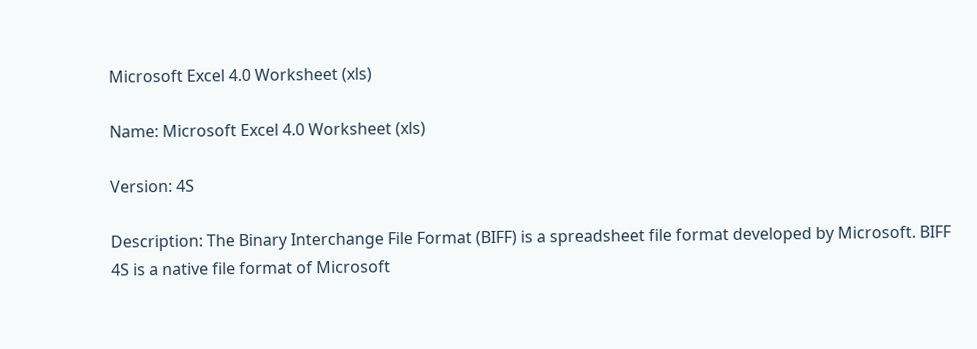Microsoft Excel 4.0 Worksheet (xls)

Name: Microsoft Excel 4.0 Worksheet (xls)

Version: 4S

Description: The Binary Interchange File Format (BIFF) is a spreadsheet file format developed by Microsoft. BIFF 4S is a native file format of Microsoft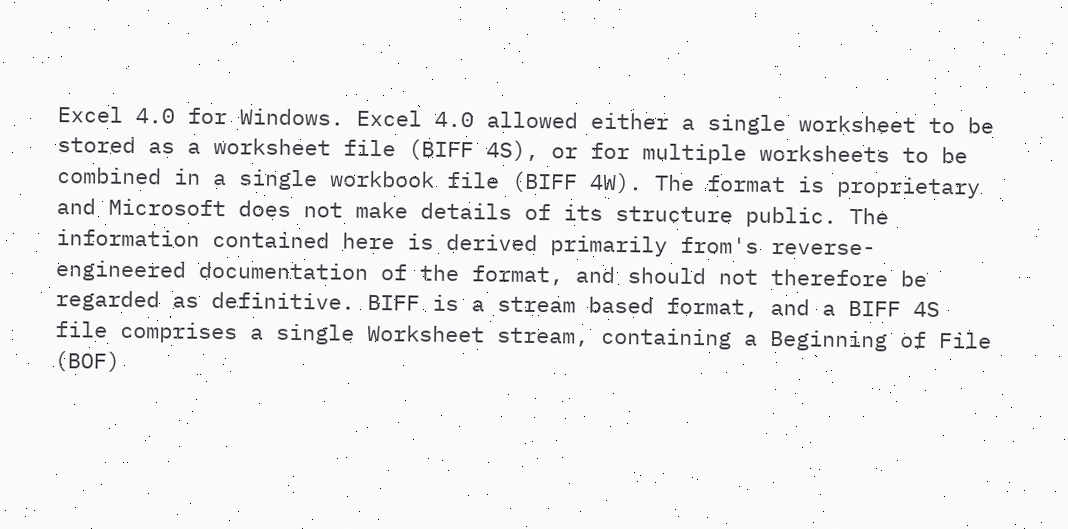Excel 4.0 for Windows. Excel 4.0 allowed either a single worksheet to be stored as a worksheet file (BIFF 4S), or for multiple worksheets to be combined in a single workbook file (BIFF 4W). The format is proprietary and Microsoft does not make details of its structure public. The information contained here is derived primarily from's reverse-engineered documentation of the format, and should not therefore be regarded as definitive. BIFF is a stream based format, and a BIFF 4S file comprises a single Worksheet stream, containing a Beginning of File (BOF)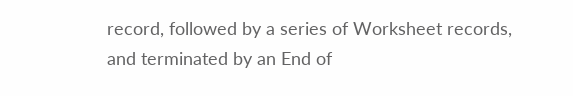record, followed by a series of Worksheet records, and terminated by an End of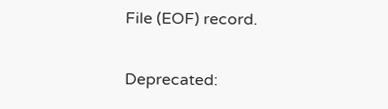File (EOF) record.

Deprecated: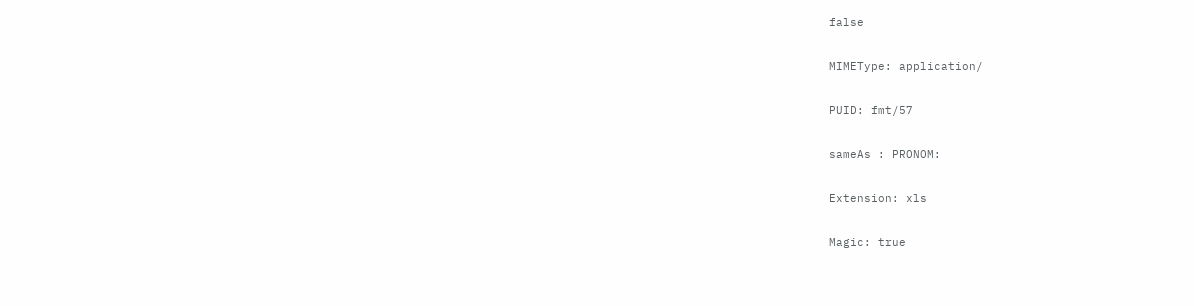false

MIMEType: application/

PUID: fmt/57

sameAs : PRONOM:

Extension: xls

Magic: true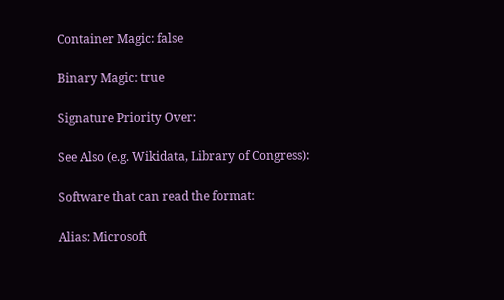Container Magic: false

Binary Magic: true

Signature Priority Over:

See Also (e.g. Wikidata, Library of Congress):

Software that can read the format:

Alias: Microsoft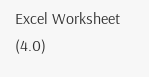Excel Worksheet (4.0)